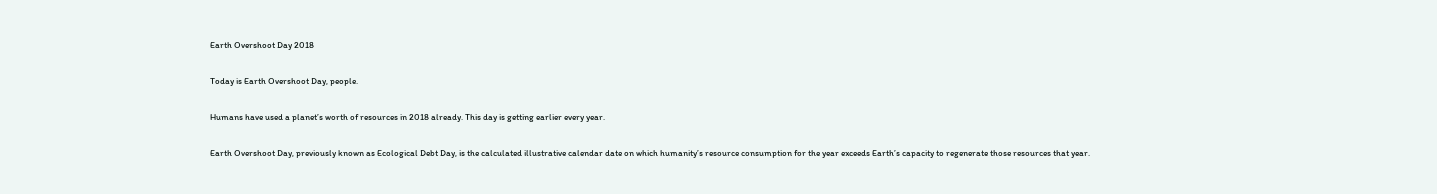Earth Overshoot Day 2018

Today is Earth Overshoot Day, people.

Humans have used a planet’s worth of resources in 2018 already. This day is getting earlier every year.

Earth Overshoot Day, previously known as Ecological Debt Day, is the calculated illustrative calendar date on which humanity’s resource consumption for the year exceeds Earth’s capacity to regenerate those resources that year.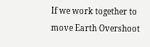If we work together to move Earth Overshoot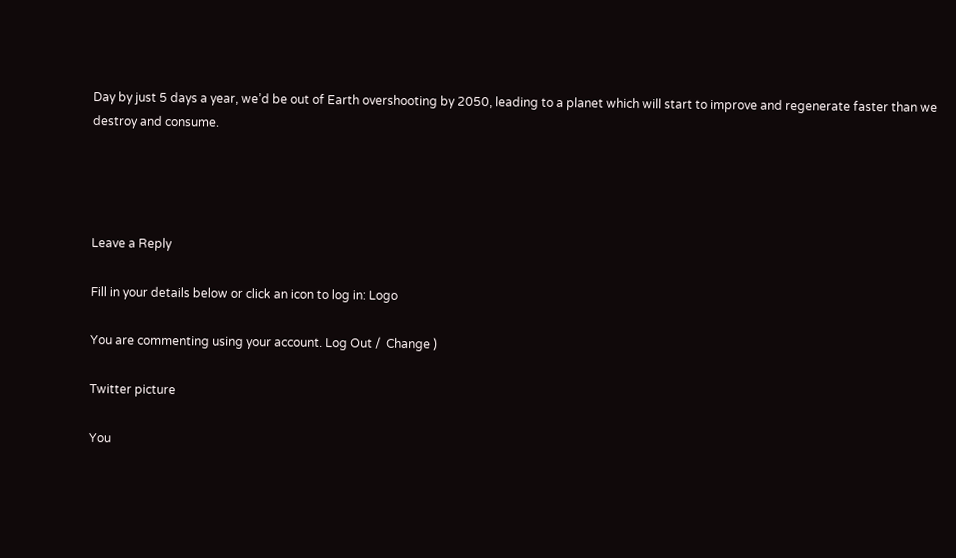Day by just 5 days a year, we’d be out of Earth overshooting by 2050, leading to a planet which will start to improve and regenerate faster than we destroy and consume.




Leave a Reply

Fill in your details below or click an icon to log in: Logo

You are commenting using your account. Log Out /  Change )

Twitter picture

You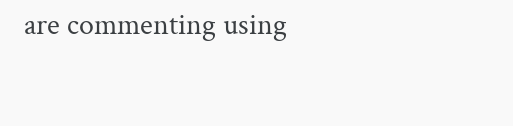are commenting using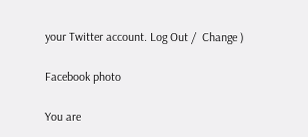your Twitter account. Log Out /  Change )

Facebook photo

You are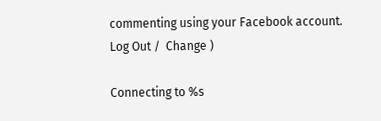commenting using your Facebook account. Log Out /  Change )

Connecting to %s